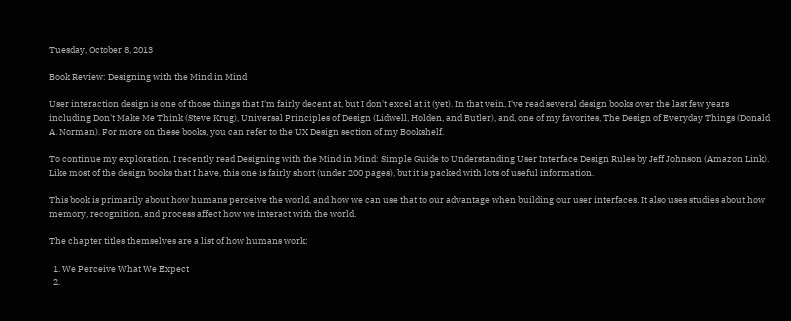Tuesday, October 8, 2013

Book Review: Designing with the Mind in Mind

User interaction design is one of those things that I'm fairly decent at, but I don't excel at it (yet). In that vein, I've read several design books over the last few years including Don't Make Me Think (Steve Krug), Universal Principles of Design (Lidwell, Holden, and Butler), and, one of my favorites, The Design of Everyday Things (Donald A. Norman). For more on these books, you can refer to the UX Design section of my Bookshelf.

To continue my exploration, I recently read Designing with the Mind in Mind: Simple Guide to Understanding User Interface Design Rules by Jeff Johnson (Amazon Link). Like most of the design books that I have, this one is fairly short (under 200 pages), but it is packed with lots of useful information.

This book is primarily about how humans perceive the world, and how we can use that to our advantage when building our user interfaces. It also uses studies about how memory, recognition, and process affect how we interact with the world.

The chapter titles themselves are a list of how humans work:

  1. We Perceive What We Expect
  2.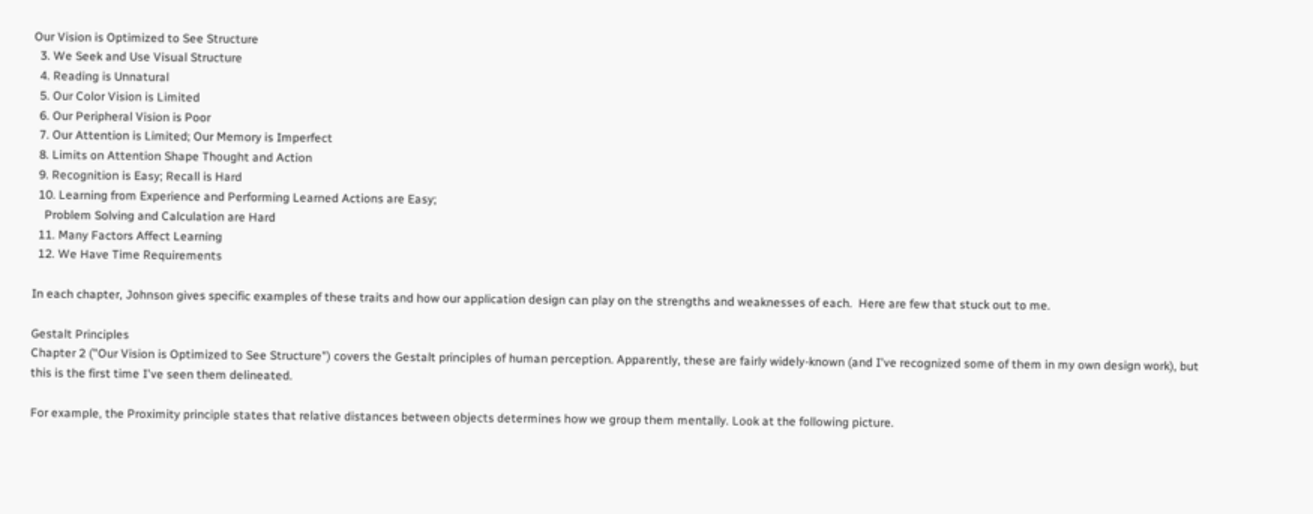Our Vision is Optimized to See Structure
  3. We Seek and Use Visual Structure
  4. Reading is Unnatural
  5. Our Color Vision is Limited
  6. Our Peripheral Vision is Poor
  7. Our Attention is Limited; Our Memory is Imperfect
  8. Limits on Attention Shape Thought and Action
  9. Recognition is Easy; Recall is Hard
  10. Learning from Experience and Performing Learned Actions are Easy;
    Problem Solving and Calculation are Hard
  11. Many Factors Affect Learning
  12. We Have Time Requirements

In each chapter, Johnson gives specific examples of these traits and how our application design can play on the strengths and weaknesses of each.  Here are few that stuck out to me.

Gestalt Principles
Chapter 2 ("Our Vision is Optimized to See Structure") covers the Gestalt principles of human perception. Apparently, these are fairly widely-known (and I've recognized some of them in my own design work), but this is the first time I've seen them delineated.

For example, the Proximity principle states that relative distances between objects determines how we group them mentally. Look at the following picture.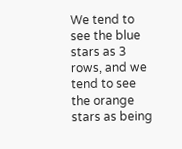We tend to see the blue stars as 3 rows, and we tend to see the orange stars as being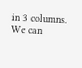in 3 columns. We can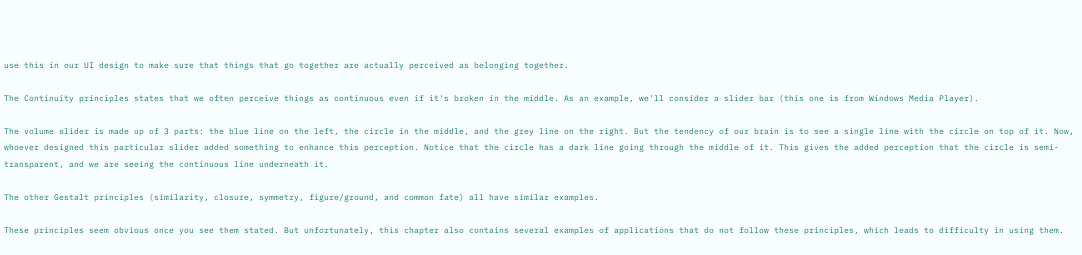use this in our UI design to make sure that things that go together are actually perceived as belonging together.

The Continuity principles states that we often perceive things as continuous even if it's broken in the middle. As an example, we'll consider a slider bar (this one is from Windows Media Player).

The volume slider is made up of 3 parts: the blue line on the left, the circle in the middle, and the grey line on the right. But the tendency of our brain is to see a single line with the circle on top of it. Now, whoever designed this particular slider added something to enhance this perception. Notice that the circle has a dark line going through the middle of it. This gives the added perception that the circle is semi-transparent, and we are seeing the continuous line underneath it.

The other Gestalt principles (similarity, closure, symmetry, figure/ground, and common fate) all have similar examples.

These principles seem obvious once you see them stated. But unfortunately, this chapter also contains several examples of applications that do not follow these principles, which leads to difficulty in using them.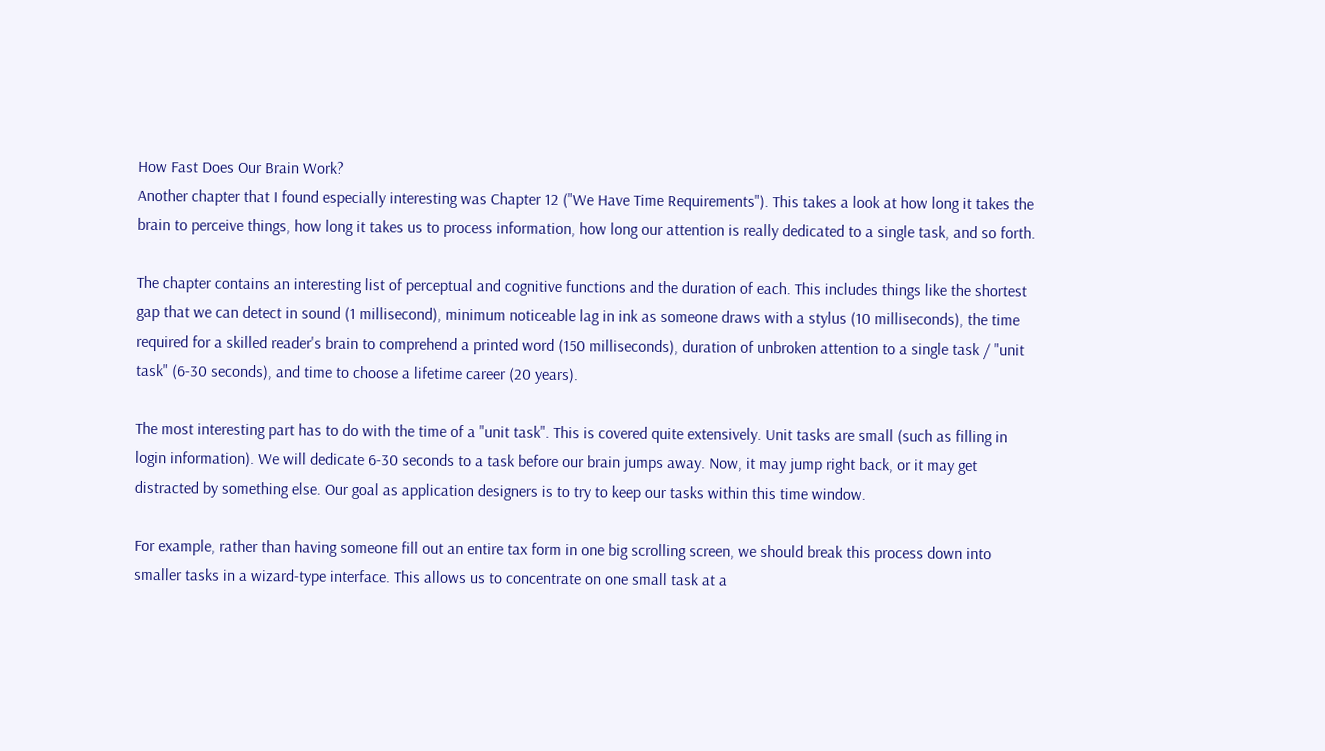How Fast Does Our Brain Work?
Another chapter that I found especially interesting was Chapter 12 ("We Have Time Requirements"). This takes a look at how long it takes the brain to perceive things, how long it takes us to process information, how long our attention is really dedicated to a single task, and so forth.

The chapter contains an interesting list of perceptual and cognitive functions and the duration of each. This includes things like the shortest gap that we can detect in sound (1 millisecond), minimum noticeable lag in ink as someone draws with a stylus (10 milliseconds), the time required for a skilled reader's brain to comprehend a printed word (150 milliseconds), duration of unbroken attention to a single task / "unit task" (6-30 seconds), and time to choose a lifetime career (20 years).

The most interesting part has to do with the time of a "unit task". This is covered quite extensively. Unit tasks are small (such as filling in login information). We will dedicate 6-30 seconds to a task before our brain jumps away. Now, it may jump right back, or it may get distracted by something else. Our goal as application designers is to try to keep our tasks within this time window.

For example, rather than having someone fill out an entire tax form in one big scrolling screen, we should break this process down into smaller tasks in a wizard-type interface. This allows us to concentrate on one small task at a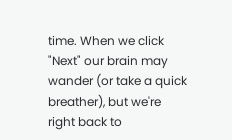time. When we click "Next" our brain may wander (or take a quick breather), but we're right back to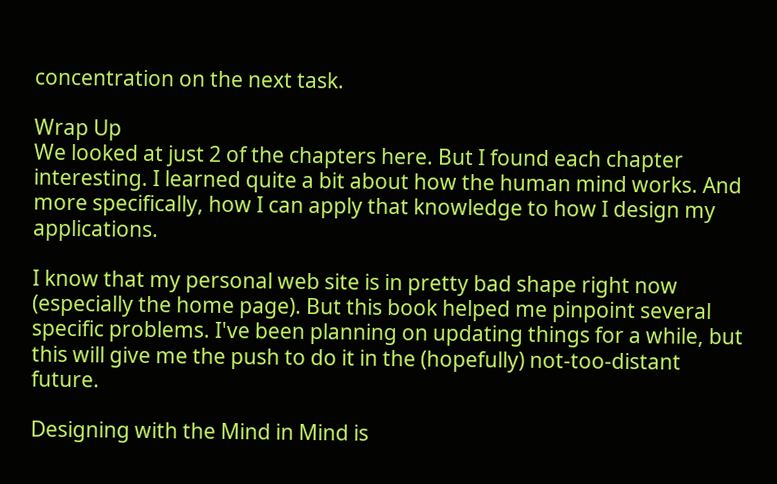concentration on the next task.

Wrap Up
We looked at just 2 of the chapters here. But I found each chapter interesting. I learned quite a bit about how the human mind works. And more specifically, how I can apply that knowledge to how I design my applications.

I know that my personal web site is in pretty bad shape right now (especially the home page). But this book helped me pinpoint several specific problems. I've been planning on updating things for a while, but this will give me the push to do it in the (hopefully) not-too-distant future.

Designing with the Mind in Mind is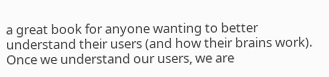a great book for anyone wanting to better understand their users (and how their brains work). Once we understand our users, we are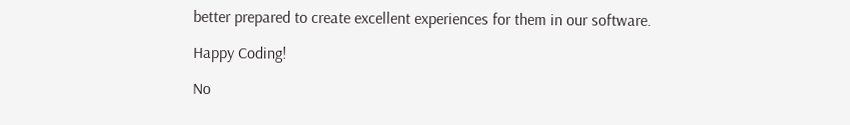better prepared to create excellent experiences for them in our software.

Happy Coding!

No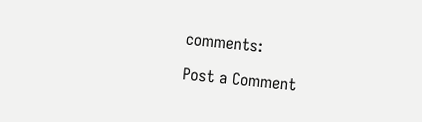comments:

Post a Comment